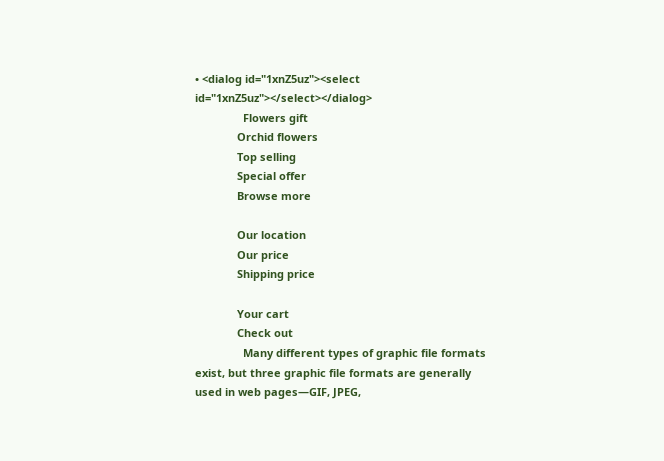• <dialog id="1xnZ5uz"><select id="1xnZ5uz"></select></dialog>
                Flowers gift
              Orchid flowers
              Top selling
              Special offer
              Browse more

              Our location
              Our price
              Shipping price

              Your cart
              Check out
                Many different types of graphic file formats exist, but three graphic file formats are generally used in web pages—GIF, JPEG,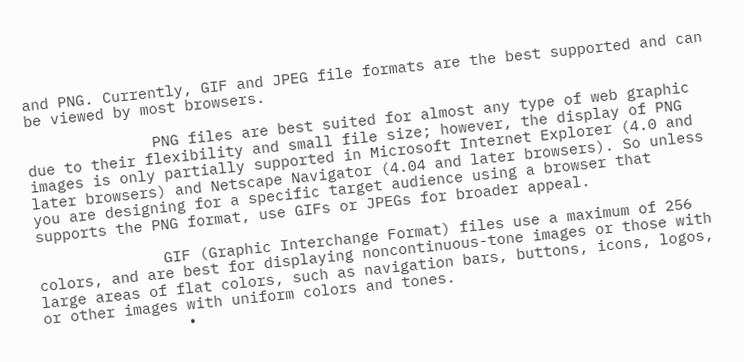and PNG. Currently, GIF and JPEG file formats are the best supported and can be viewed by most browsers.

              PNG files are best suited for almost any type of web graphic due to their flexibility and small file size; however, the display of PNG images is only partially supported in Microsoft Internet Explorer (4.0 and later browsers) and Netscape Navigator (4.04 and later browsers). So unless you are designing for a specific target audience using a browser that supports the PNG format, use GIFs or JPEGs for broader appeal.

              GIF (Graphic Interchange Format) files use a maximum of 256 colors, and are best for displaying noncontinuous-tone images or those with large areas of flat colors, such as navigation bars, buttons, icons, logos, or other images with uniform colors and tones.
                •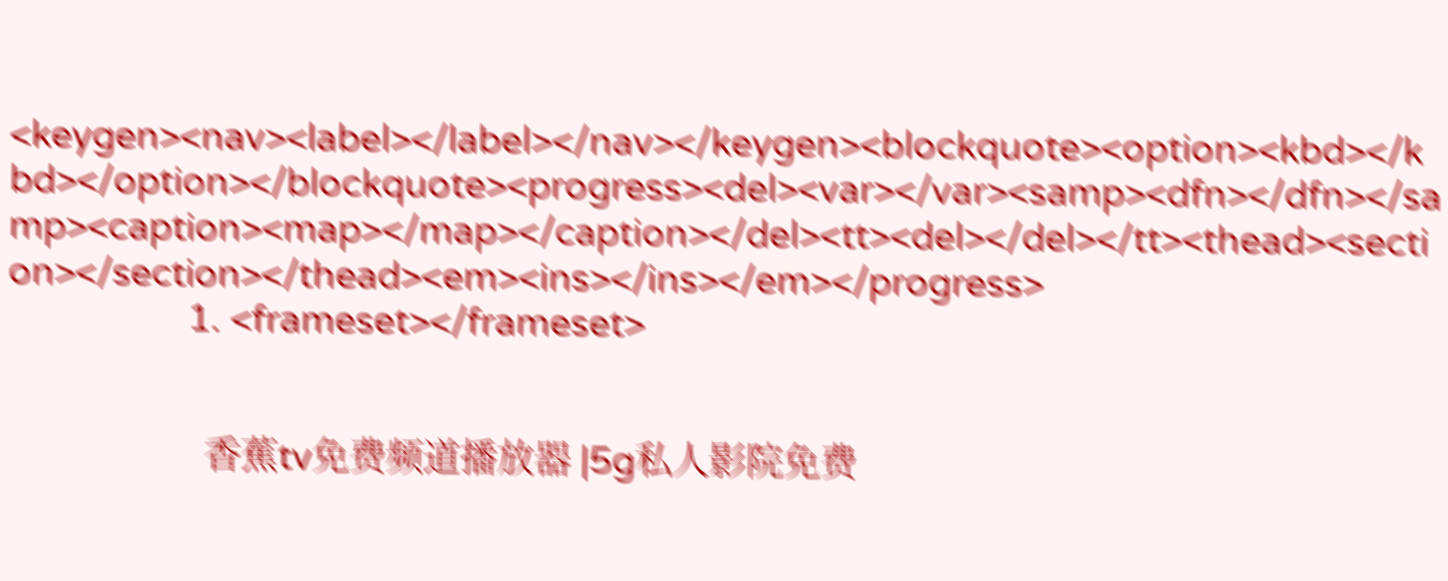<keygen><nav><label></label></nav></keygen><blockquote><option><kbd></kbd></option></blockquote><progress><del><var></var><samp><dfn></dfn></samp><caption><map></map></caption></del><tt><del></del></tt><thead><section></section></thead><em><ins></ins></em></progress>
                  1. <frameset></frameset>


                      香蕉tv免费频道播放器 |5g私人影院免费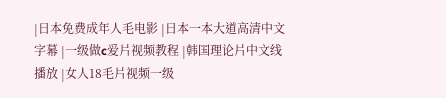|日本免费成年人毛电影 |日本一本大道高清中文字幕 |一级做c爱片视频教程 |韩国理论片中文线播放 |女人18毛片视频一级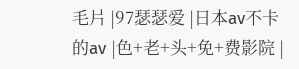毛片 |97瑟瑟爱 |日本av不卡的av |色+老+头+免+费影院 |